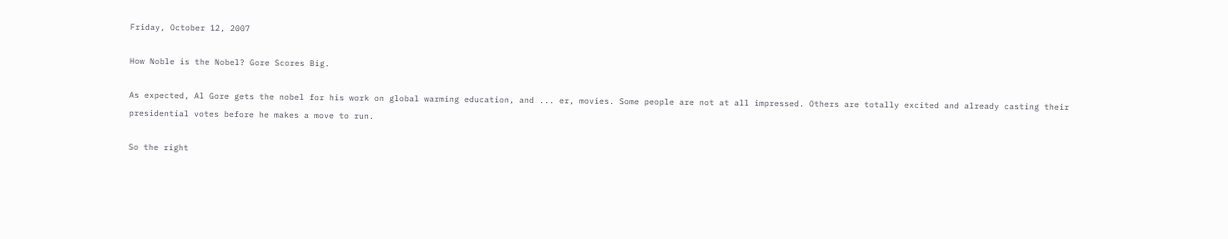Friday, October 12, 2007

How Noble is the Nobel? Gore Scores Big.

As expected, Al Gore gets the nobel for his work on global warming education, and ... er, movies. Some people are not at all impressed. Others are totally excited and already casting their presidential votes before he makes a move to run.

So the right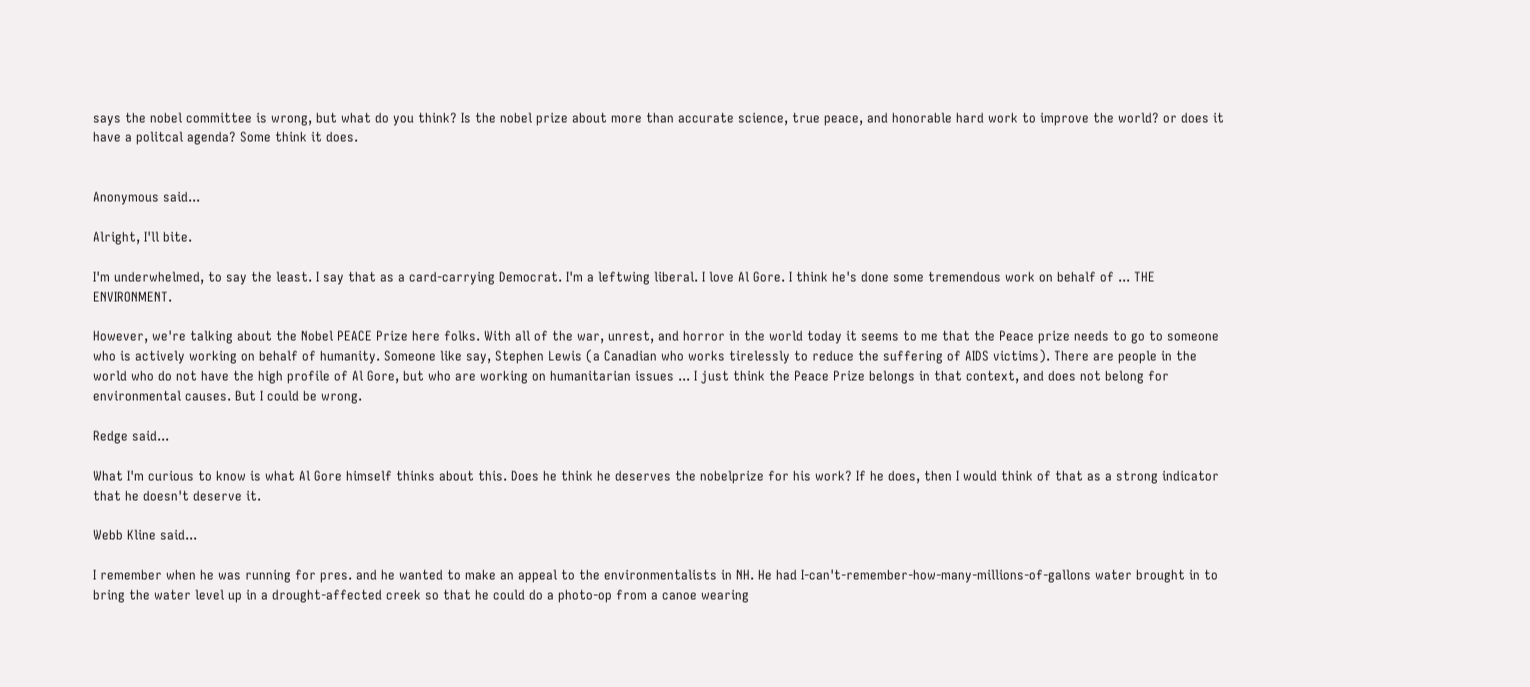says the nobel committee is wrong, but what do you think? Is the nobel prize about more than accurate science, true peace, and honorable hard work to improve the world? or does it have a politcal agenda? Some think it does.


Anonymous said...

Alright, I'll bite.

I'm underwhelmed, to say the least. I say that as a card-carrying Democrat. I'm a leftwing liberal. I love Al Gore. I think he's done some tremendous work on behalf of ... THE ENVIRONMENT.

However, we're talking about the Nobel PEACE Prize here folks. With all of the war, unrest, and horror in the world today it seems to me that the Peace prize needs to go to someone who is actively working on behalf of humanity. Someone like say, Stephen Lewis (a Canadian who works tirelessly to reduce the suffering of AIDS victims). There are people in the world who do not have the high profile of Al Gore, but who are working on humanitarian issues ... I just think the Peace Prize belongs in that context, and does not belong for environmental causes. But I could be wrong.

Redge said...

What I'm curious to know is what Al Gore himself thinks about this. Does he think he deserves the nobelprize for his work? If he does, then I would think of that as a strong indicator that he doesn't deserve it.

Webb Kline said...

I remember when he was running for pres. and he wanted to make an appeal to the environmentalists in NH. He had I-can't-remember-how-many-millions-of-gallons water brought in to bring the water level up in a drought-affected creek so that he could do a photo-op from a canoe wearing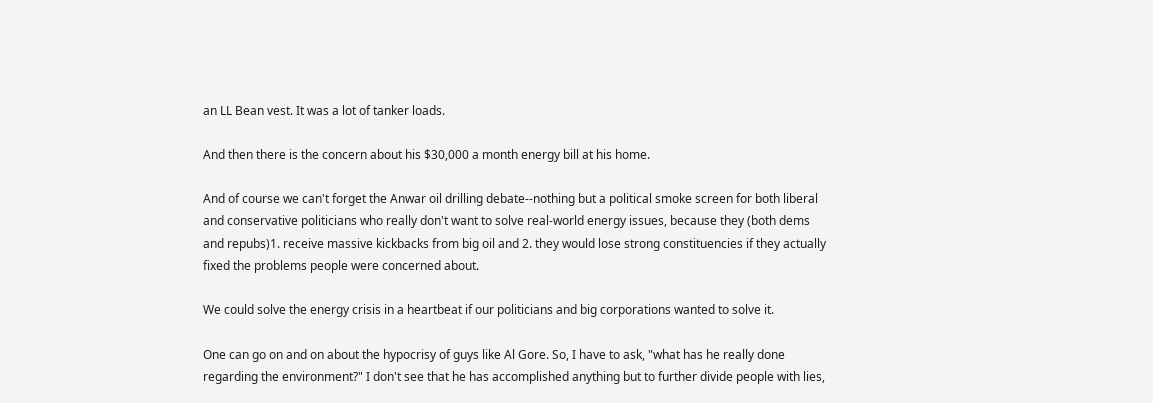an LL Bean vest. It was a lot of tanker loads.

And then there is the concern about his $30,000 a month energy bill at his home.

And of course we can't forget the Anwar oil drilling debate--nothing but a political smoke screen for both liberal and conservative politicians who really don't want to solve real-world energy issues, because they (both dems and repubs)1. receive massive kickbacks from big oil and 2. they would lose strong constituencies if they actually fixed the problems people were concerned about.

We could solve the energy crisis in a heartbeat if our politicians and big corporations wanted to solve it.

One can go on and on about the hypocrisy of guys like Al Gore. So, I have to ask, "what has he really done regarding the environment?" I don't see that he has accomplished anything but to further divide people with lies,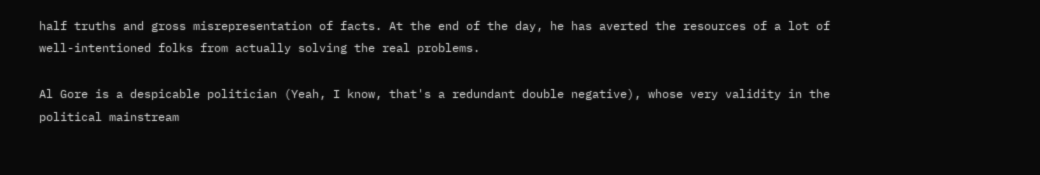half truths and gross misrepresentation of facts. At the end of the day, he has averted the resources of a lot of well-intentioned folks from actually solving the real problems.

Al Gore is a despicable politician (Yeah, I know, that's a redundant double negative), whose very validity in the political mainstream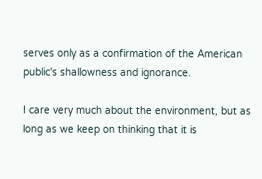serves only as a confirmation of the American public's shallowness and ignorance.

I care very much about the environment, but as long as we keep on thinking that it is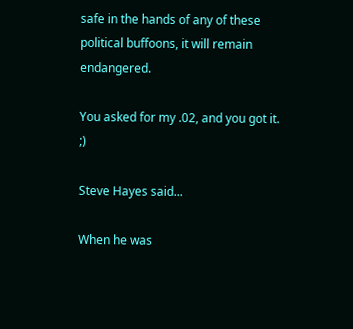safe in the hands of any of these political buffoons, it will remain endangered.

You asked for my .02, and you got it. ;)

Steve Hayes said...

When he was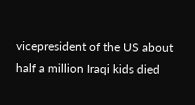vicepresident of the US about half a million Iraqi kids died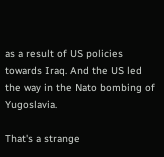as a result of US policies towards Iraq. And the US led the way in the Nato bombing of Yugoslavia.

That's a strange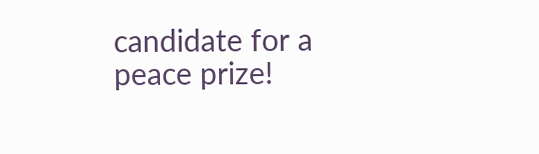candidate for a peace prize!